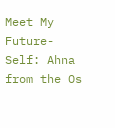Meet My Future-Self: Ahna from the Os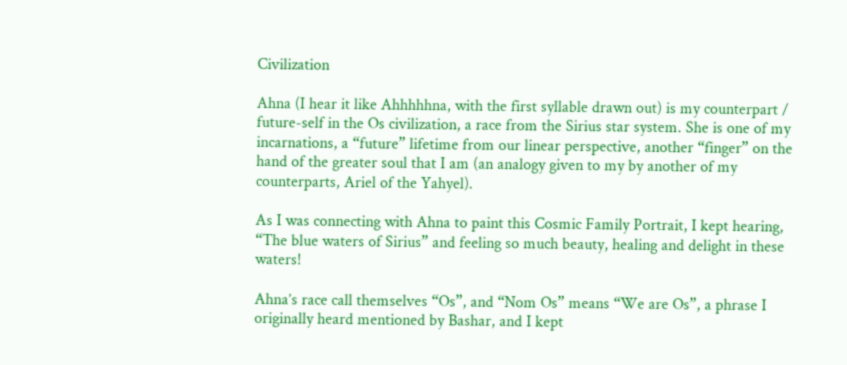Civilization

Ahna (I hear it like Ahhhhhna, with the first syllable drawn out) is my counterpart / future-self in the Os civilization, a race from the Sirius star system. She is one of my incarnations, a “future” lifetime from our linear perspective, another “finger” on the hand of the greater soul that I am (an analogy given to my by another of my counterparts, Ariel of the Yahyel).

As I was connecting with Ahna to paint this Cosmic Family Portrait, I kept hearing, “The blue waters of Sirius” and feeling so much beauty, healing and delight in these waters!

Ahna’s race call themselves “Os”, and “Nom Os” means “We are Os”, a phrase I originally heard mentioned by Bashar, and I kept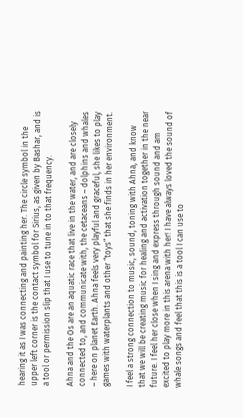hearing it as I was connecting and painting her. The circle symbol in the upper left corner is the contact symbol for Sirius, as given by Bashar, and is a tool or permission slip that I use to tune in to that frequency.

Ahna and the Os are an aquatic race that live in the water, and are closely connected to, and communicate with, the cetaceans – dolphins and whales – here on planet Earth. Ahna feels very playful and graceful, she likes to play games with waterplants and other “toys” that she finds in her environment.

I feel a strong connection to music, sound, toning with Ahna, and know that we will be creating music for healing and activation together in the near future. I feel her close when I sing and express through sound and am excited to play more in this arena with her! I have always loved the sound of whale songs and feel that this is a tool I can use to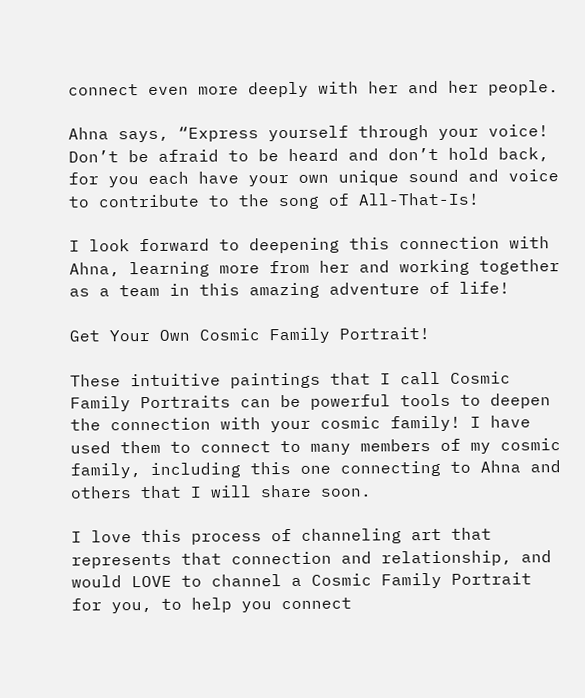connect even more deeply with her and her people.

Ahna says, “Express yourself through your voice! Don’t be afraid to be heard and don’t hold back, for you each have your own unique sound and voice to contribute to the song of All-That-Is!

I look forward to deepening this connection with Ahna, learning more from her and working together as a team in this amazing adventure of life!

Get Your Own Cosmic Family Portrait!

These intuitive paintings that I call Cosmic Family Portraits can be powerful tools to deepen the connection with your cosmic family! I have used them to connect to many members of my cosmic family, including this one connecting to Ahna and others that I will share soon.

I love this process of channeling art that represents that connection and relationship, and would LOVE to channel a Cosmic Family Portrait for you, to help you connect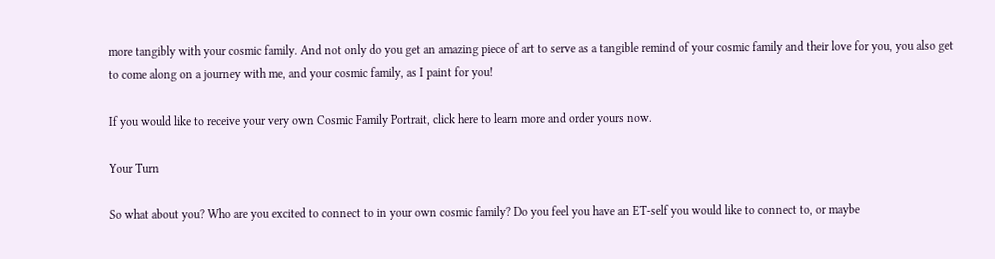more tangibly with your cosmic family. And not only do you get an amazing piece of art to serve as a tangible remind of your cosmic family and their love for you, you also get to come along on a journey with me, and your cosmic family, as I paint for you!

If you would like to receive your very own Cosmic Family Portrait, click here to learn more and order yours now.

Your Turn

So what about you? Who are you excited to connect to in your own cosmic family? Do you feel you have an ET-self you would like to connect to, or maybe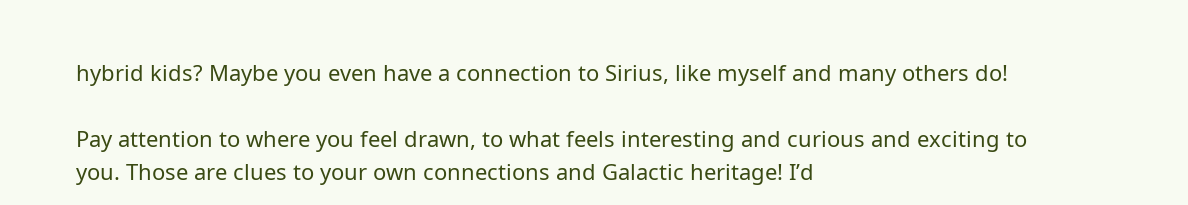hybrid kids? Maybe you even have a connection to Sirius, like myself and many others do!

Pay attention to where you feel drawn, to what feels interesting and curious and exciting to you. Those are clues to your own connections and Galactic heritage! I’d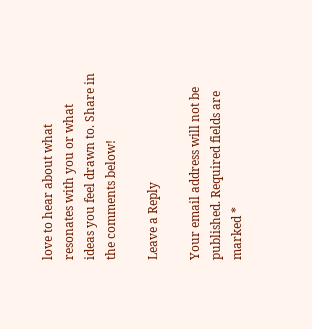love to hear about what resonates with you or what ideas you feel drawn to. Share in the comments below!

Leave a Reply

Your email address will not be published. Required fields are marked *